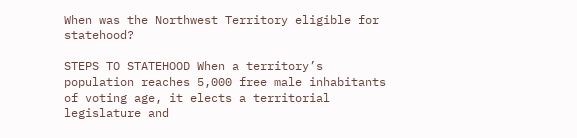When was the Northwest Territory eligible for statehood?

STEPS TO STATEHOOD When a territory’s population reaches 5,000 free male inhabitants of voting age, it elects a territorial legislature and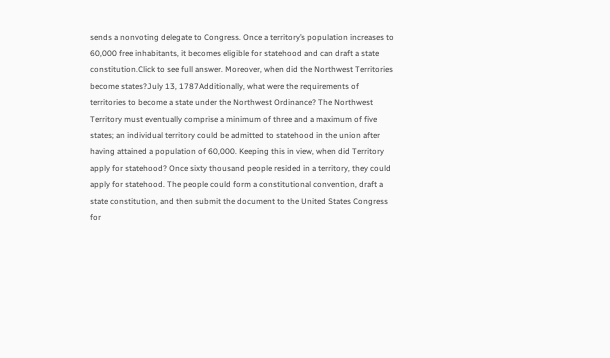sends a nonvoting delegate to Congress. Once a territory’s population increases to 60,000 free inhabitants, it becomes eligible for statehood and can draft a state constitution.Click to see full answer. Moreover, when did the Northwest Territories become states?July 13, 1787Additionally, what were the requirements of territories to become a state under the Northwest Ordinance? The Northwest Territory must eventually comprise a minimum of three and a maximum of five states; an individual territory could be admitted to statehood in the union after having attained a population of 60,000. Keeping this in view, when did Territory apply for statehood? Once sixty thousand people resided in a territory, they could apply for statehood. The people could form a constitutional convention, draft a state constitution, and then submit the document to the United States Congress for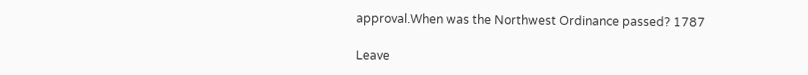approval.When was the Northwest Ordinance passed? 1787

Leave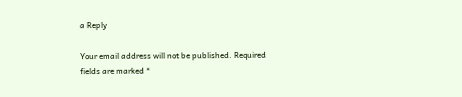a Reply

Your email address will not be published. Required fields are marked *